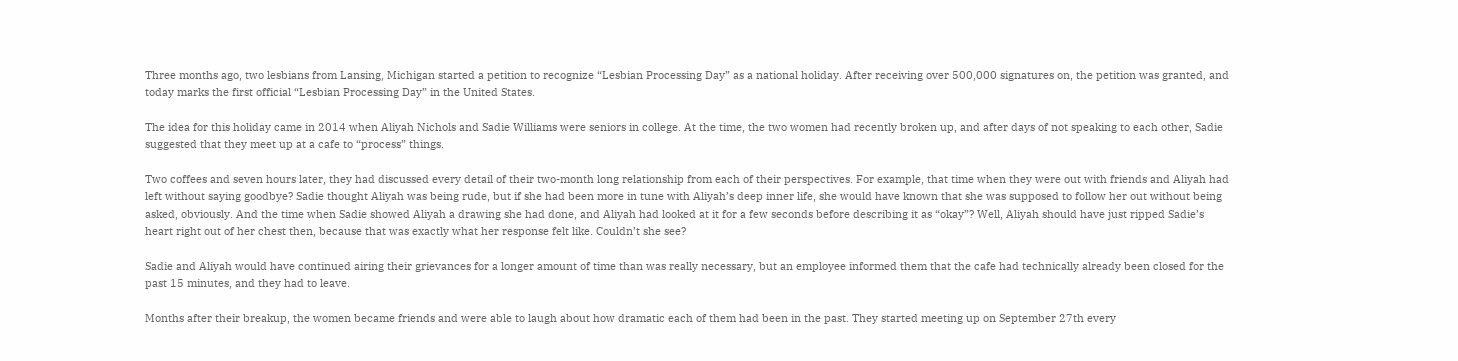Three months ago, two lesbians from Lansing, Michigan started a petition to recognize “Lesbian Processing Day” as a national holiday. After receiving over 500,000 signatures on, the petition was granted, and today marks the first official “Lesbian Processing Day” in the United States.

The idea for this holiday came in 2014 when Aliyah Nichols and Sadie Williams were seniors in college. At the time, the two women had recently broken up, and after days of not speaking to each other, Sadie suggested that they meet up at a cafe to “process” things.

Two coffees and seven hours later, they had discussed every detail of their two-month long relationship from each of their perspectives. For example, that time when they were out with friends and Aliyah had left without saying goodbye? Sadie thought Aliyah was being rude, but if she had been more in tune with Aliyah’s deep inner life, she would have known that she was supposed to follow her out without being asked, obviously. And the time when Sadie showed Aliyah a drawing she had done, and Aliyah had looked at it for a few seconds before describing it as “okay”? Well, Aliyah should have just ripped Sadie’s heart right out of her chest then, because that was exactly what her response felt like. Couldn’t she see?

Sadie and Aliyah would have continued airing their grievances for a longer amount of time than was really necessary, but an employee informed them that the cafe had technically already been closed for the past 15 minutes, and they had to leave.

Months after their breakup, the women became friends and were able to laugh about how dramatic each of them had been in the past. They started meeting up on September 27th every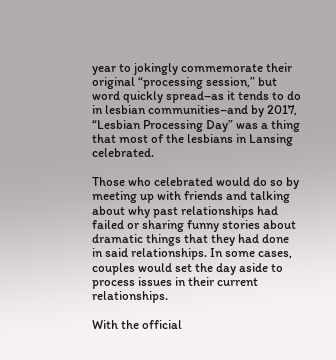year to jokingly commemorate their original “processing session,” but word quickly spread–as it tends to do in lesbian communities–and by 2017, “Lesbian Processing Day” was a thing that most of the lesbians in Lansing celebrated.

Those who celebrated would do so by meeting up with friends and talking about why past relationships had failed or sharing funny stories about dramatic things that they had done in said relationships. In some cases, couples would set the day aside to process issues in their current relationships.

With the official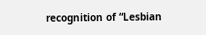recognition of “Lesbian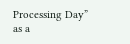Processing Day” as a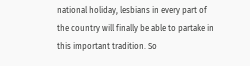national holiday, lesbians in every part of the country will finally be able to partake in this important tradition. So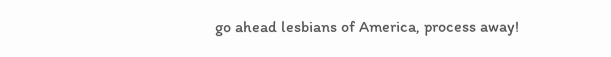go ahead lesbians of America, process away!